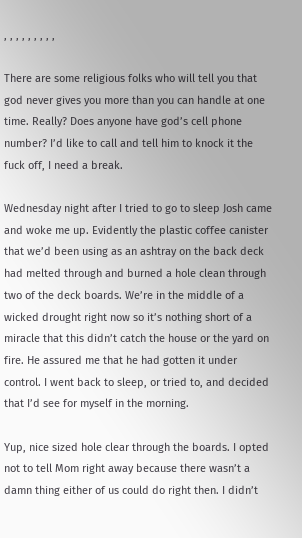, , , , , , , , ,

There are some religious folks who will tell you that god never gives you more than you can handle at one time. Really? Does anyone have god’s cell phone number? I’d like to call and tell him to knock it the fuck off, I need a break.

Wednesday night after I tried to go to sleep Josh came and woke me up. Evidently the plastic coffee canister that we’d been using as an ashtray on the back deck had melted through and burned a hole clean through two of the deck boards. We’re in the middle of a wicked drought right now so it’s nothing short of a miracle that this didn’t catch the house or the yard on fire. He assured me that he had gotten it under control. I went back to sleep, or tried to, and decided that I’d see for myself in the morning.

Yup, nice sized hole clear through the boards. I opted not to tell Mom right away because there wasn’t a damn thing either of us could do right then. I didn’t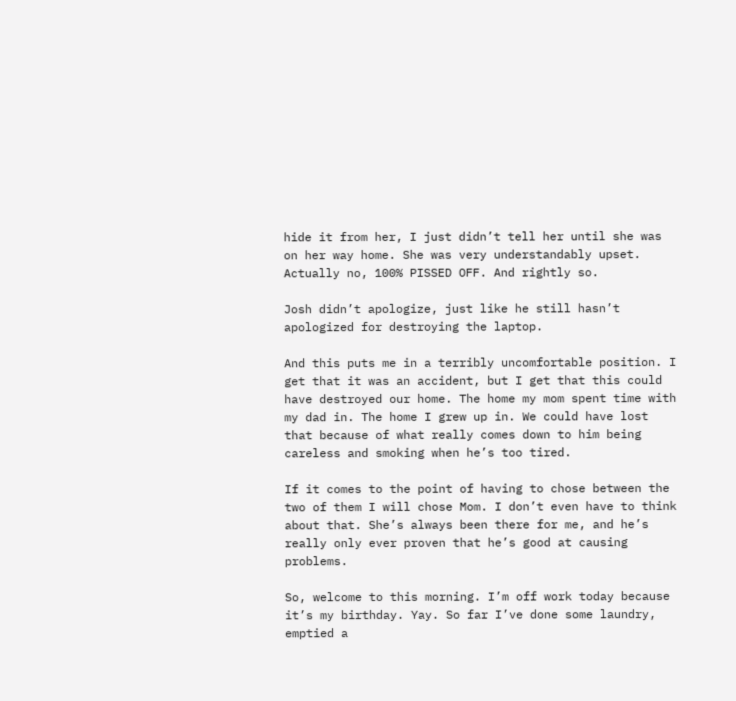hide it from her, I just didn’t tell her until she was on her way home. She was very understandably upset. Actually no, 100% PISSED OFF. And rightly so.

Josh didn’t apologize, just like he still hasn’t apologized for destroying the laptop.

And this puts me in a terribly uncomfortable position. I get that it was an accident, but I get that this could have destroyed our home. The home my mom spent time with my dad in. The home I grew up in. We could have lost that because of what really comes down to him being careless and smoking when he’s too tired.

If it comes to the point of having to chose between the two of them I will chose Mom. I don’t even have to think about that. She’s always been there for me, and he’s really only ever proven that he’s good at causing problems.

So, welcome to this morning. I’m off work today because it’s my birthday. Yay. So far I’ve done some laundry, emptied a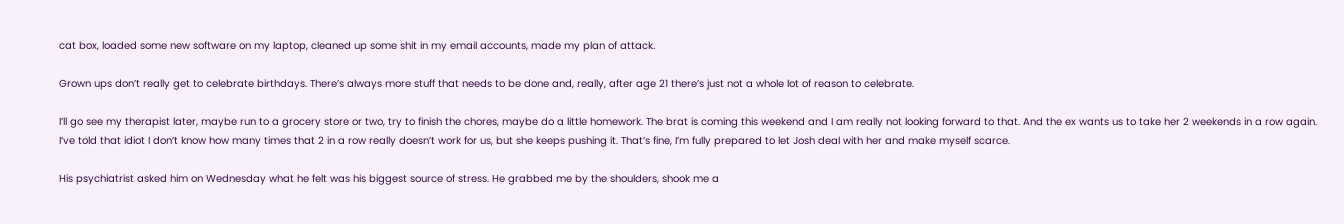cat box, loaded some new software on my laptop, cleaned up some shit in my email accounts, made my plan of attack.

Grown ups don’t really get to celebrate birthdays. There’s always more stuff that needs to be done and, really, after age 21 there’s just not a whole lot of reason to celebrate.

I’ll go see my therapist later, maybe run to a grocery store or two, try to finish the chores, maybe do a little homework. The brat is coming this weekend and I am really not looking forward to that. And the ex wants us to take her 2 weekends in a row again. I’ve told that idiot I don’t know how many times that 2 in a row really doesn’t work for us, but she keeps pushing it. That’s fine, I’m fully prepared to let Josh deal with her and make myself scarce.

His psychiatrist asked him on Wednesday what he felt was his biggest source of stress. He grabbed me by the shoulders, shook me a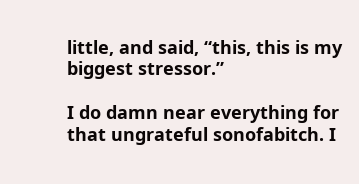little, and said, “this, this is my biggest stressor.”

I do damn near everything for that ungrateful sonofabitch. I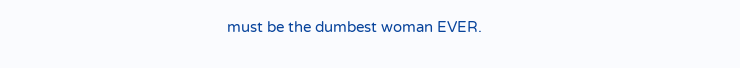must be the dumbest woman EVER.